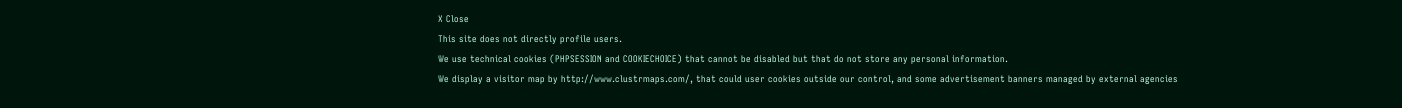X Close
This site does not directly profile users.
We use technical cookies (PHPSESSION and COOKIECHOICE) that cannot be disabled but that do not store any personal information.
We display a visitor map by http://www.clustrmaps.com/, that could user cookies outside our control, and some advertisement banners managed by external agencies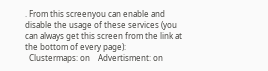. From this screenyou can enable and disable the usage of these services (you can always get this screen from the link at the bottom of every page):
  Clustermaps: on    Advertisment: on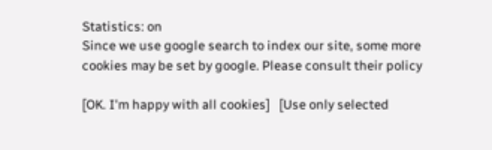Statistics: on
Since we use google search to index our site, some more cookies may be set by google. Please consult their policy

[OK. I'm happy with all cookies]   [Use only selected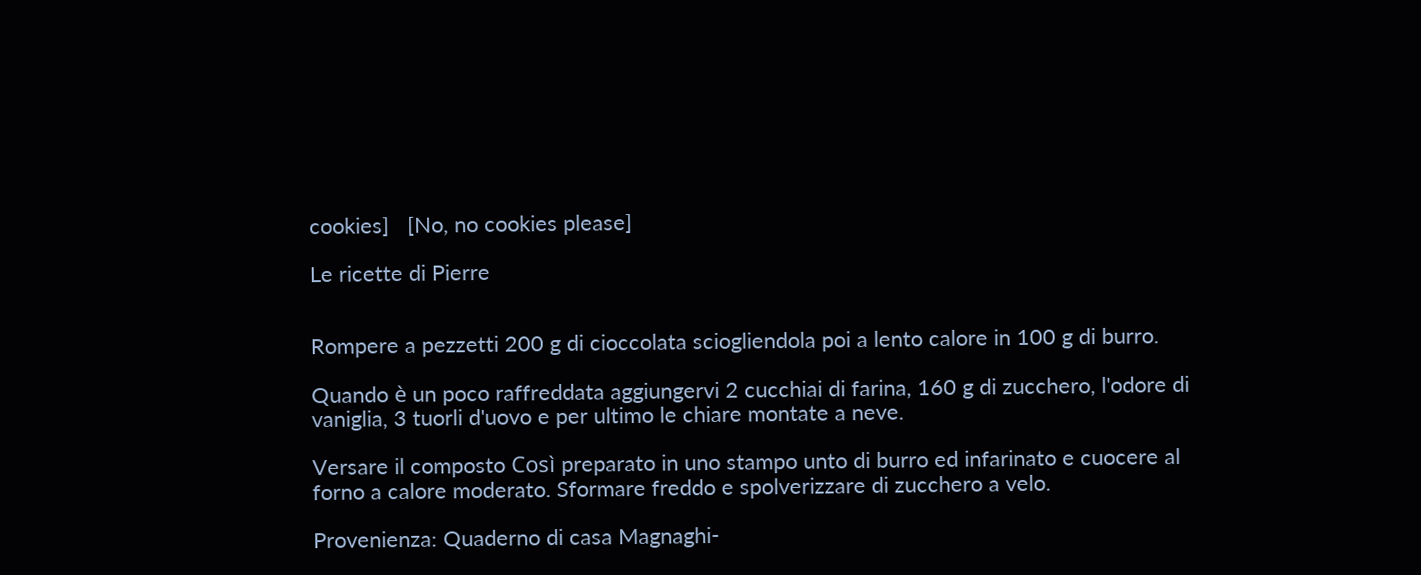cookies]   [No, no cookies please]

Le ricette di Pierre


Rompere a pezzetti 200 g di cioccolata sciogliendola poi a lento calore in 100 g di burro.

Quando è un poco raffreddata aggiungervi 2 cucchiai di farina, 160 g di zucchero, l'odore di vaniglia, 3 tuorli d'uovo e per ultimo le chiare montate a neve.

Versare il composto Così preparato in uno stampo unto di burro ed infarinato e cuocere al forno a calore moderato. Sformare freddo e spolverizzare di zucchero a velo.

Provenienza: Quaderno di casa Magnaghi-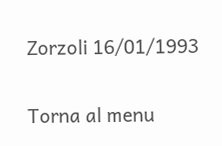Zorzoli 16/01/1993

Torna al menu